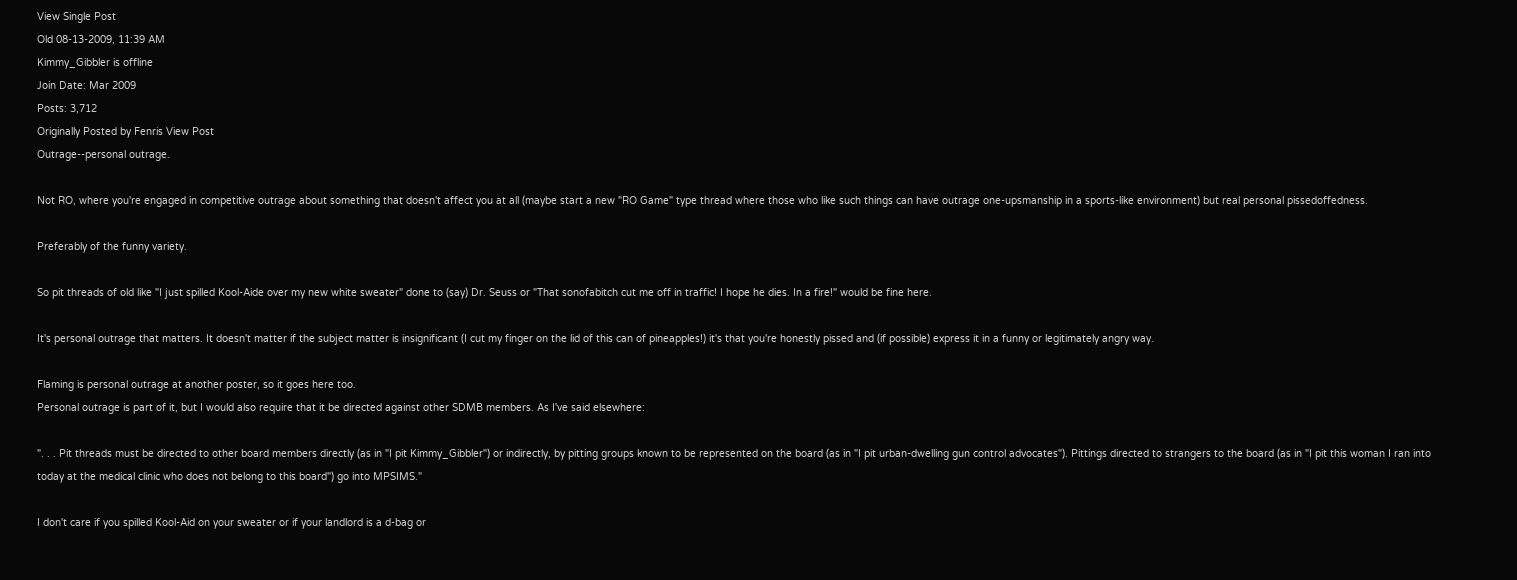View Single Post
Old 08-13-2009, 11:39 AM
Kimmy_Gibbler is offline
Join Date: Mar 2009
Posts: 3,712
Originally Posted by Fenris View Post
Outrage--personal outrage.

Not RO, where you're engaged in competitive outrage about something that doesn't affect you at all (maybe start a new "RO Game" type thread where those who like such things can have outrage one-upsmanship in a sports-like environment) but real personal pissedoffedness.

Preferably of the funny variety.

So pit threads of old like "I just spilled Kool-Aide over my new white sweater" done to (say) Dr. Seuss or "That sonofabitch cut me off in traffic! I hope he dies. In a fire!" would be fine here.

It's personal outrage that matters. It doesn't matter if the subject matter is insignificant (I cut my finger on the lid of this can of pineapples!) it's that you're honestly pissed and (if possible) express it in a funny or legitimately angry way.

Flaming is personal outrage at another poster, so it goes here too.
Personal outrage is part of it, but I would also require that it be directed against other SDMB members. As I've said elsewhere:

". . . Pit threads must be directed to other board members directly (as in "I pit Kimmy_Gibbler") or indirectly, by pitting groups known to be represented on the board (as in "I pit urban-dwelling gun control advocates"). Pittings directed to strangers to the board (as in "I pit this woman I ran into today at the medical clinic who does not belong to this board") go into MPSIMS."

I don't care if you spilled Kool-Aid on your sweater or if your landlord is a d-bag or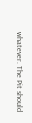whatever. The Pit should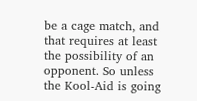be a cage match, and that requires at least the possibility of an opponent. So unless the Kool-Aid is going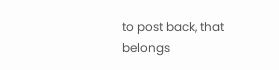to post back, that belongs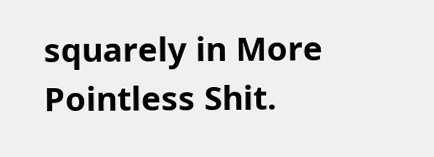squarely in More Pointless Shit.